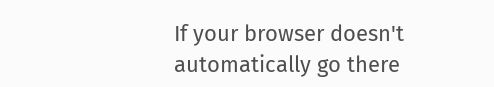If your browser doesn't automatically go there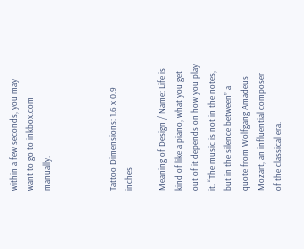within a few seconds, you may want to go to inkbox.com manually.



Tattoo Dimensions: 1.6 x 0.9 inches

Meaning of Design / Name: Life is kind of like a piano, what you get out of it depends on how you play it. “The music is not in the notes, but in the silence between” a quote from Wolfgang Amadeus Mozart, an influential composer of the classical era.